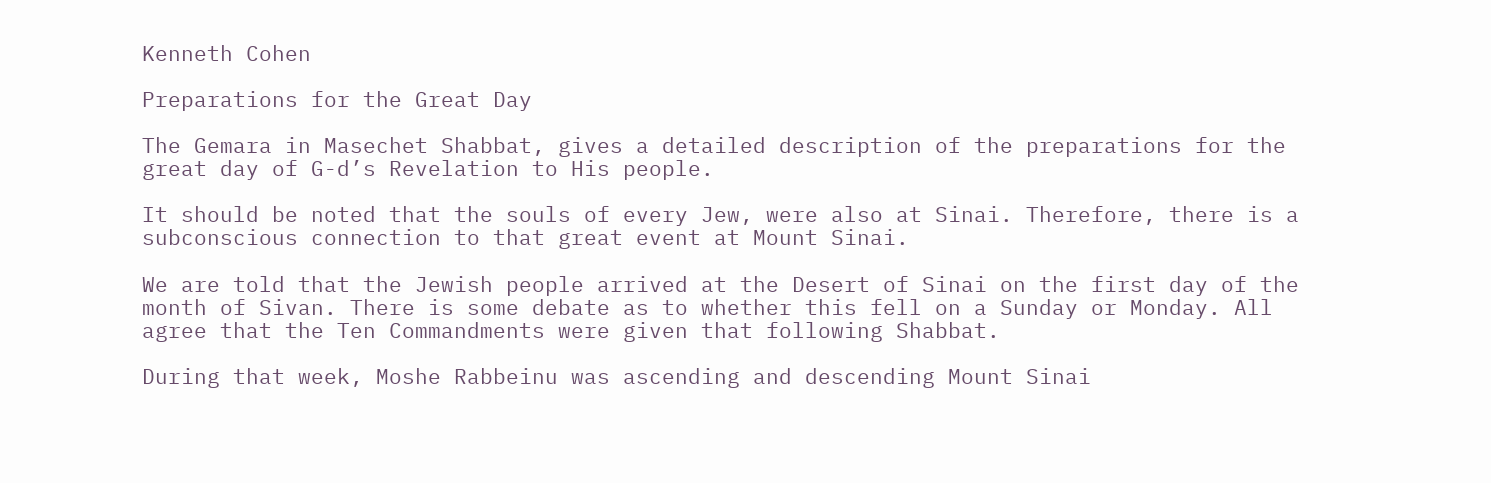Kenneth Cohen

Preparations for the Great Day

The Gemara in Masechet Shabbat, gives a detailed description of the preparations for the great day of G-d’s Revelation to His people.

It should be noted that the souls of every Jew, were also at Sinai. Therefore, there is a subconscious connection to that great event at Mount Sinai.

We are told that the Jewish people arrived at the Desert of Sinai on the first day of the month of Sivan. There is some debate as to whether this fell on a Sunday or Monday. All agree that the Ten Commandments were given that following Shabbat.

During that week, Moshe Rabbeinu was ascending and descending Mount Sinai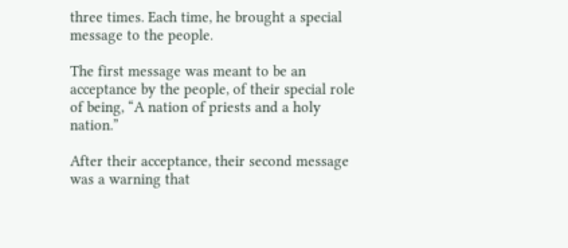three times. Each time, he brought a special message to the people.

The first message was meant to be an acceptance by the people, of their special role of being, “A nation of priests and a holy nation.”

After their acceptance, their second message was a warning that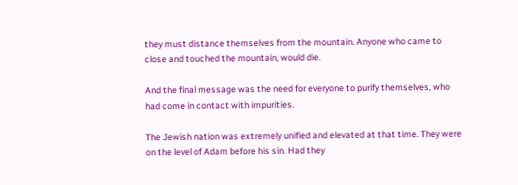they must distance themselves from the mountain. Anyone who came to close and touched the mountain, would die.

And the final message was the need for everyone to purify themselves, who had come in contact with impurities.

The Jewish nation was extremely unified and elevated at that time. They were on the level of Adam before his sin. Had they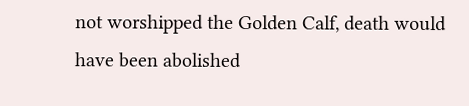not worshipped the Golden Calf, death would have been abolished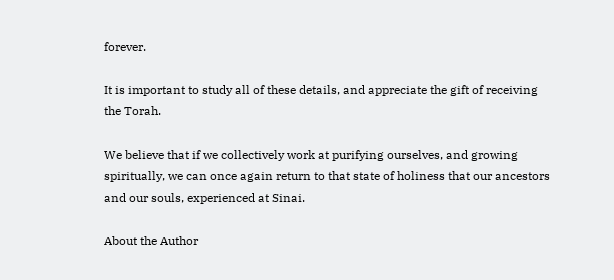forever.

It is important to study all of these details, and appreciate the gift of receiving the Torah.

We believe that if we collectively work at purifying ourselves, and growing spiritually, we can once again return to that state of holiness that our ancestors and our souls, experienced at Sinai.

About the Author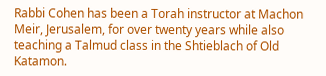Rabbi Cohen has been a Torah instructor at Machon Meir, Jerusalem, for over twenty years while also teaching a Talmud class in the Shtieblach of Old Katamon.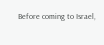Before coming to Israel,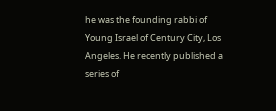he was the founding rabbi of Young Israel of Century City, Los Angeles. He recently published a series of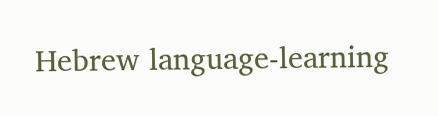Hebrew language-learning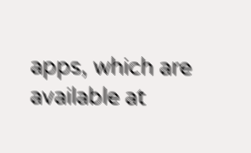apps, which are available at